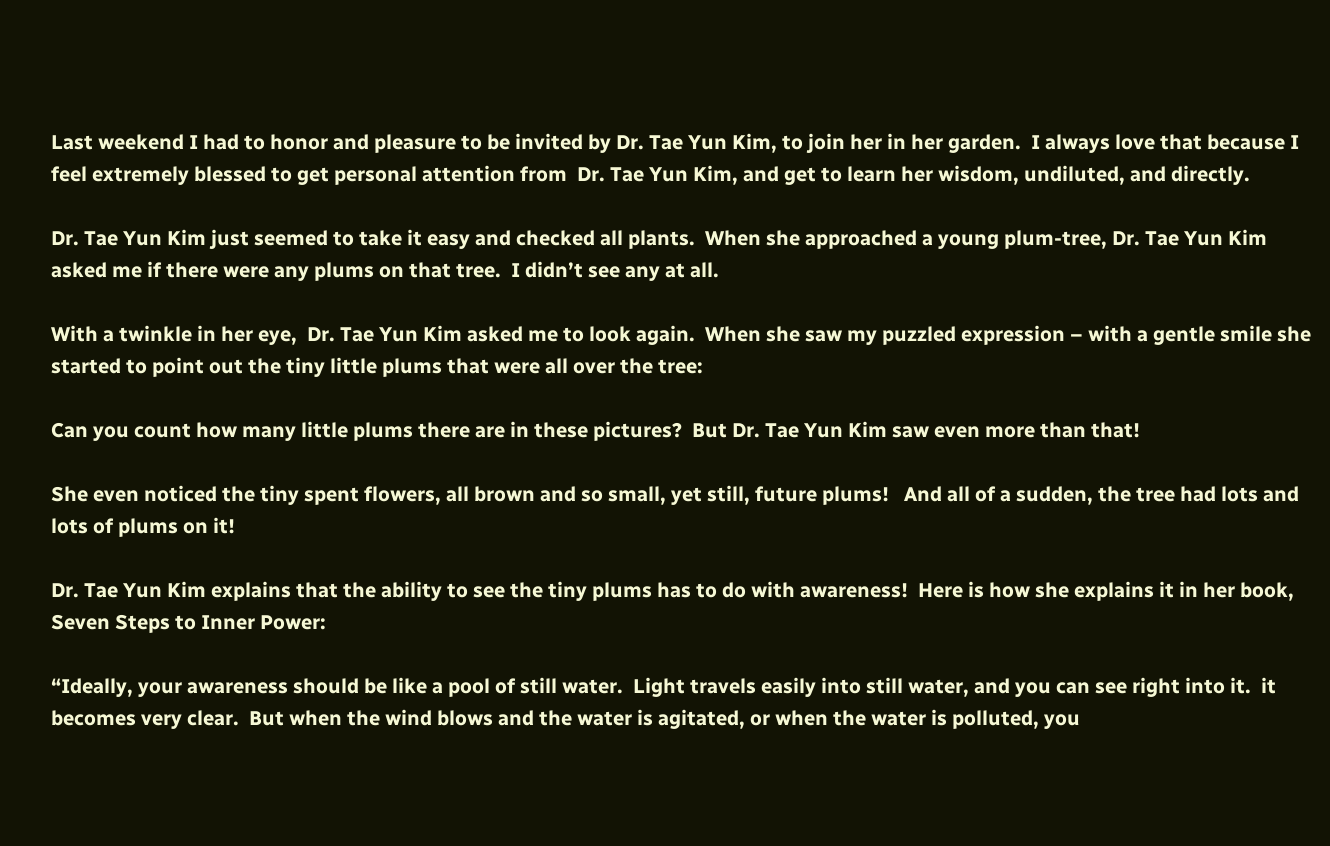Last weekend I had to honor and pleasure to be invited by Dr. Tae Yun Kim, to join her in her garden.  I always love that because I feel extremely blessed to get personal attention from  Dr. Tae Yun Kim, and get to learn her wisdom, undiluted, and directly.

Dr. Tae Yun Kim just seemed to take it easy and checked all plants.  When she approached a young plum-tree, Dr. Tae Yun Kim asked me if there were any plums on that tree.  I didn’t see any at all.

With a twinkle in her eye,  Dr. Tae Yun Kim asked me to look again.  When she saw my puzzled expression – with a gentle smile she started to point out the tiny little plums that were all over the tree:

Can you count how many little plums there are in these pictures?  But Dr. Tae Yun Kim saw even more than that!

She even noticed the tiny spent flowers, all brown and so small, yet still, future plums!   And all of a sudden, the tree had lots and lots of plums on it!

Dr. Tae Yun Kim explains that the ability to see the tiny plums has to do with awareness!  Here is how she explains it in her book, Seven Steps to Inner Power:

“Ideally, your awareness should be like a pool of still water.  Light travels easily into still water, and you can see right into it.  it becomes very clear.  But when the wind blows and the water is agitated, or when the water is polluted, you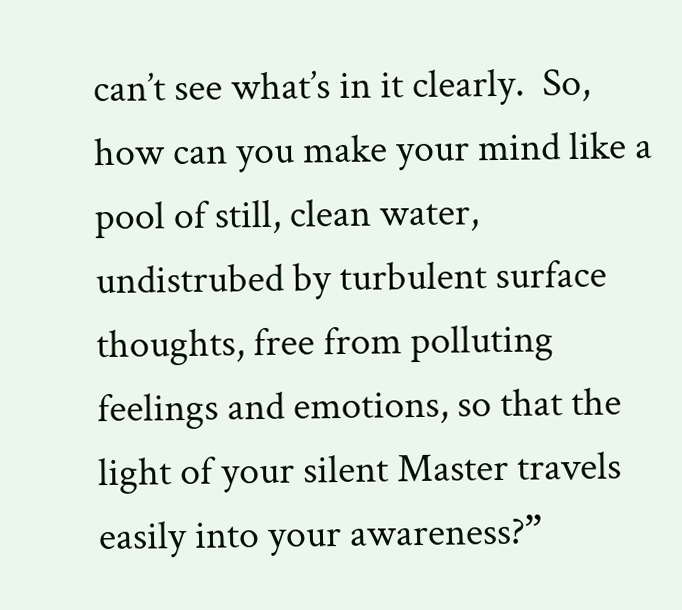can’t see what’s in it clearly.  So, how can you make your mind like a pool of still, clean water, undistrubed by turbulent surface thoughts, free from polluting feelings and emotions, so that the light of your silent Master travels easily into your awareness?”